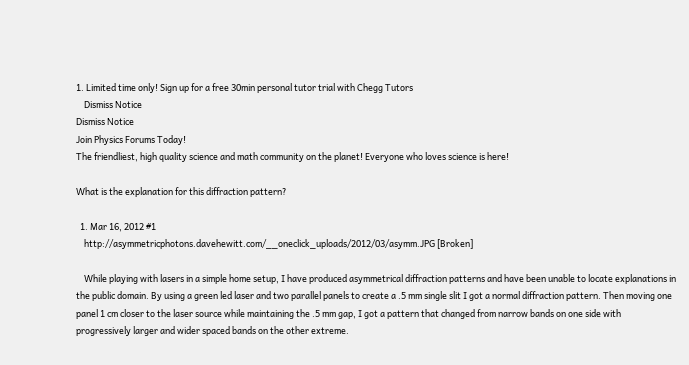1. Limited time only! Sign up for a free 30min personal tutor trial with Chegg Tutors
    Dismiss Notice
Dismiss Notice
Join Physics Forums Today!
The friendliest, high quality science and math community on the planet! Everyone who loves science is here!

What is the explanation for this diffraction pattern?

  1. Mar 16, 2012 #1
    http://asymmetricphotons.davehewitt.com/__oneclick_uploads/2012/03/asymm.JPG [Broken]

    While playing with lasers in a simple home setup, I have produced asymmetrical diffraction patterns and have been unable to locate explanations in the public domain. By using a green led laser and two parallel panels to create a .5 mm single slit I got a normal diffraction pattern. Then moving one panel 1 cm closer to the laser source while maintaining the .5 mm gap, I got a pattern that changed from narrow bands on one side with progressively larger and wider spaced bands on the other extreme.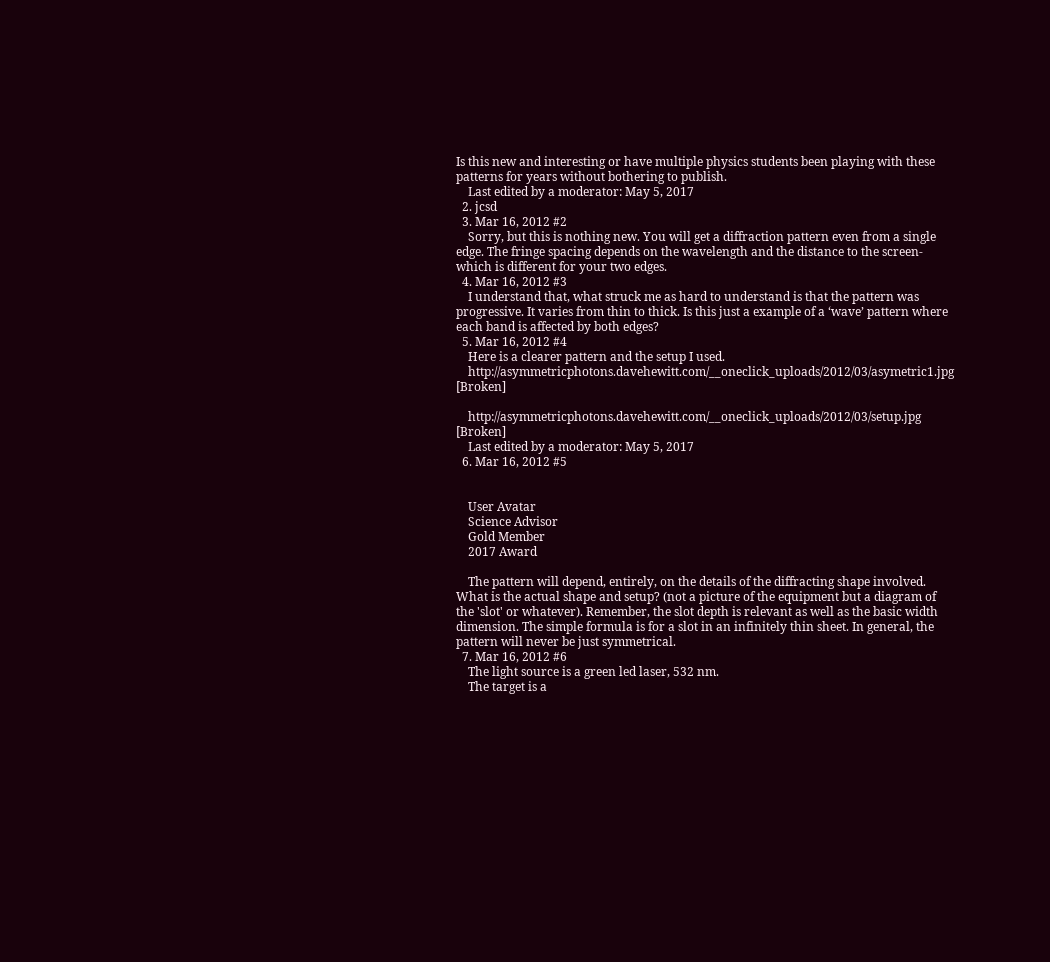Is this new and interesting or have multiple physics students been playing with these patterns for years without bothering to publish.
    Last edited by a moderator: May 5, 2017
  2. jcsd
  3. Mar 16, 2012 #2
    Sorry, but this is nothing new. You will get a diffraction pattern even from a single edge. The fringe spacing depends on the wavelength and the distance to the screen- which is different for your two edges.
  4. Mar 16, 2012 #3
    I understand that, what struck me as hard to understand is that the pattern was progressive. It varies from thin to thick. Is this just a example of a ‘wave’ pattern where each band is affected by both edges?
  5. Mar 16, 2012 #4
    Here is a clearer pattern and the setup I used.
    http://asymmetricphotons.davehewitt.com/__oneclick_uploads/2012/03/asymetric1.jpg [Broken]

    http://asymmetricphotons.davehewitt.com/__oneclick_uploads/2012/03/setup.jpg [Broken]
    Last edited by a moderator: May 5, 2017
  6. Mar 16, 2012 #5


    User Avatar
    Science Advisor
    Gold Member
    2017 Award

    The pattern will depend, entirely, on the details of the diffracting shape involved. What is the actual shape and setup? (not a picture of the equipment but a diagram of the 'slot' or whatever). Remember, the slot depth is relevant as well as the basic width dimension. The simple formula is for a slot in an infinitely thin sheet. In general, the pattern will never be just symmetrical.
  7. Mar 16, 2012 #6
    The light source is a green led laser, 532 nm.
    The target is a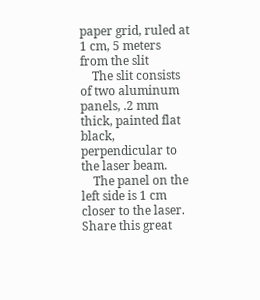paper grid, ruled at 1 cm, 5 meters from the slit
    The slit consists of two aluminum panels, .2 mm thick, painted flat black, perpendicular to the laser beam.
    The panel on the left side is 1 cm closer to the laser.
Share this great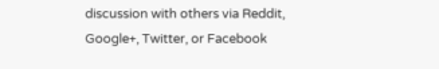discussion with others via Reddit, Google+, Twitter, or Facebook